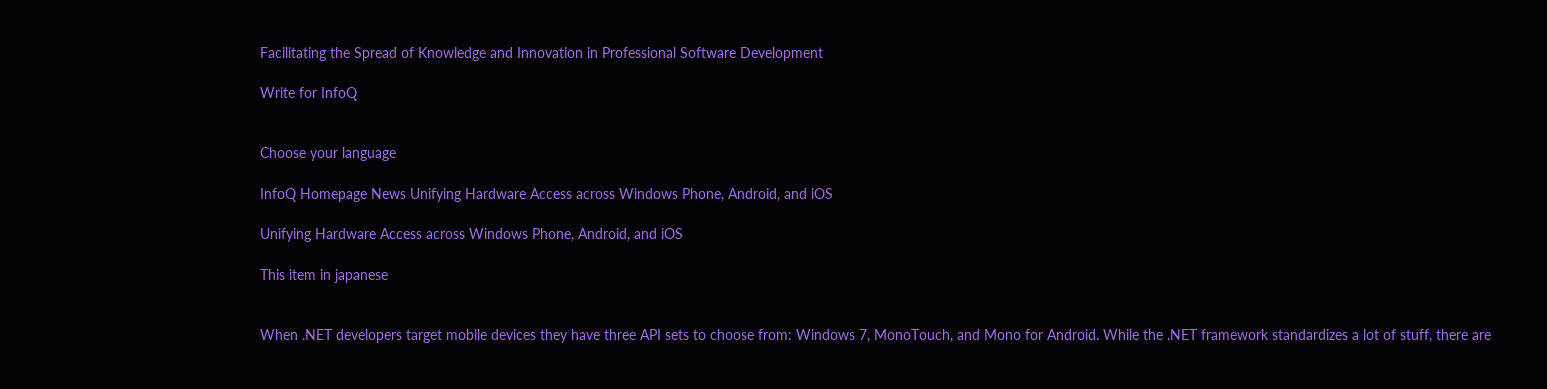Facilitating the Spread of Knowledge and Innovation in Professional Software Development

Write for InfoQ


Choose your language

InfoQ Homepage News Unifying Hardware Access across Windows Phone, Android, and iOS

Unifying Hardware Access across Windows Phone, Android, and iOS

This item in japanese


When .NET developers target mobile devices they have three API sets to choose from: Windows 7, MonoTouch, and Mono for Android. While the .NET framework standardizes a lot of stuff, there are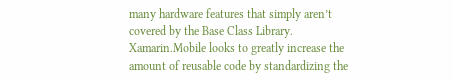many hardware features that simply aren’t covered by the Base Class Library. Xamarin.Mobile looks to greatly increase the amount of reusable code by standardizing the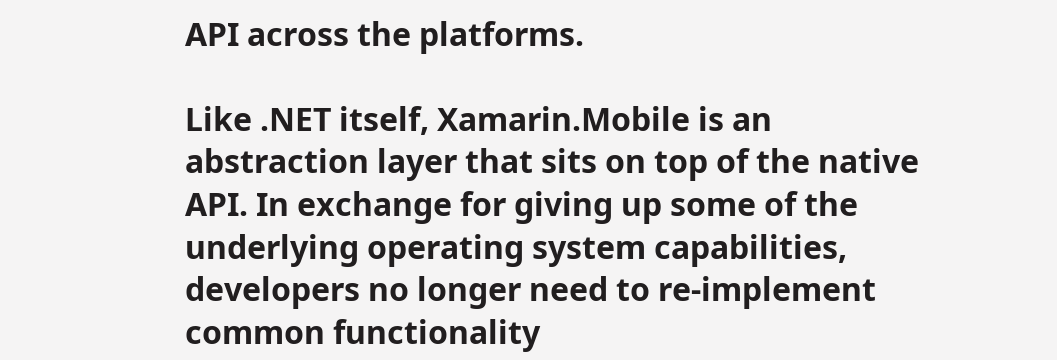API across the platforms.

Like .NET itself, Xamarin.Mobile is an abstraction layer that sits on top of the native API. In exchange for giving up some of the underlying operating system capabilities, developers no longer need to re-implement common functionality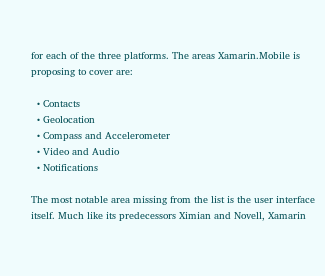for each of the three platforms. The areas Xamarin.Mobile is proposing to cover are:

  • Contacts
  • Geolocation
  • Compass and Accelerometer
  • Video and Audio
  • Notifications

The most notable area missing from the list is the user interface itself. Much like its predecessors Ximian and Novell, Xamarin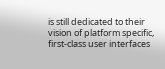is still dedicated to their vision of platform specific, first-class user interfaces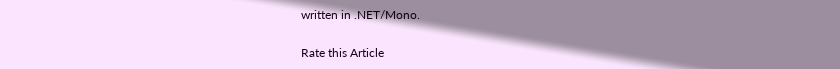written in .NET/Mono.

Rate this Article